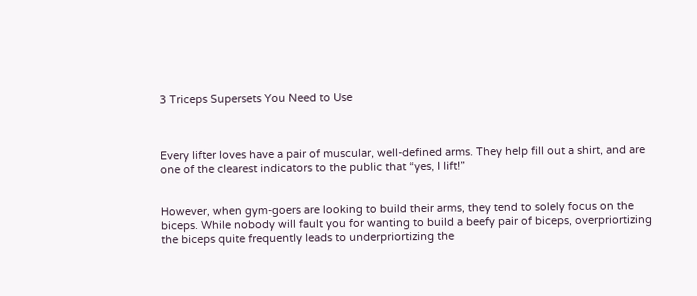3 Triceps Supersets You Need to Use



Every lifter loves have a pair of muscular, well-defined arms. They help fill out a shirt, and are one of the clearest indicators to the public that “yes, I lift!”


However, when gym-goers are looking to build their arms, they tend to solely focus on the biceps. While nobody will fault you for wanting to build a beefy pair of biceps, overpriortizing the biceps quite frequently leads to underpriortizing the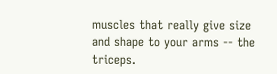muscles that really give size and shape to your arms -- the triceps.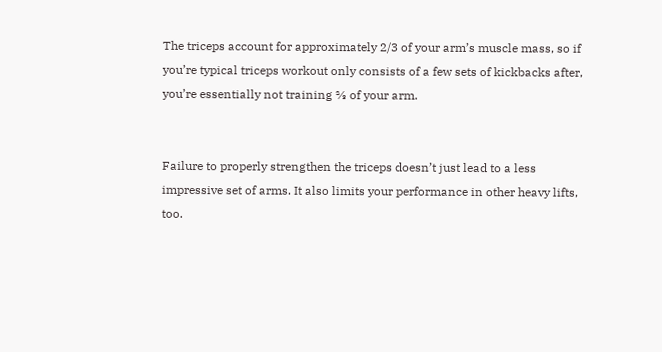The triceps account for approximately 2/3 of your arm’s muscle mass, so if you’re typical triceps workout only consists of a few sets of kickbacks after, you’re essentially not training ⅔ of your arm.


Failure to properly strengthen the triceps doesn’t just lead to a less impressive set of arms. It also limits your performance in other heavy lifts, too.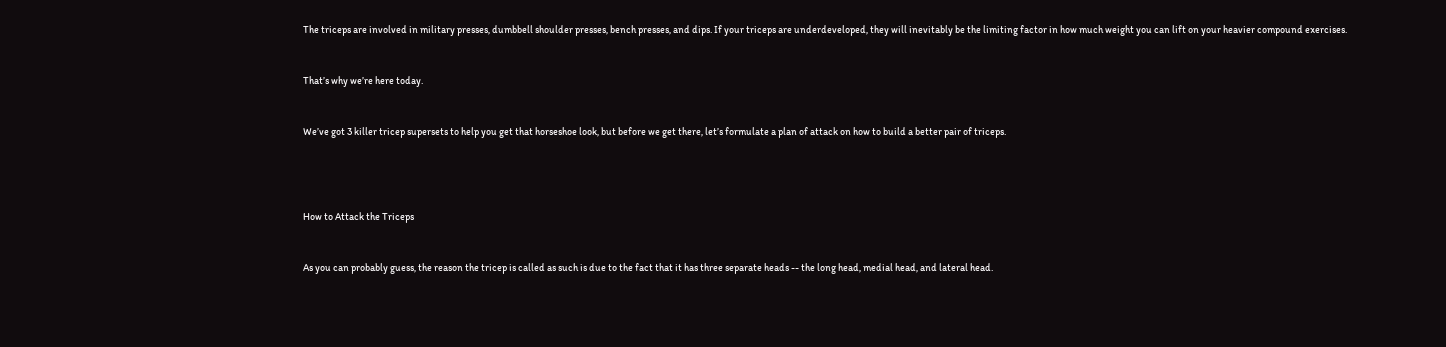The triceps are involved in military presses, dumbbell shoulder presses, bench presses, and dips. If your triceps are underdeveloped, they will inevitably be the limiting factor in how much weight you can lift on your heavier compound exercises.


That’s why we’re here today.


We’ve got 3 killer tricep supersets to help you get that horseshoe look, but before we get there, let’s formulate a plan of attack on how to build a better pair of triceps.




How to Attack the Triceps


As you can probably guess, the reason the tricep is called as such is due to the fact that it has three separate heads -- the long head, medial head, and lateral head.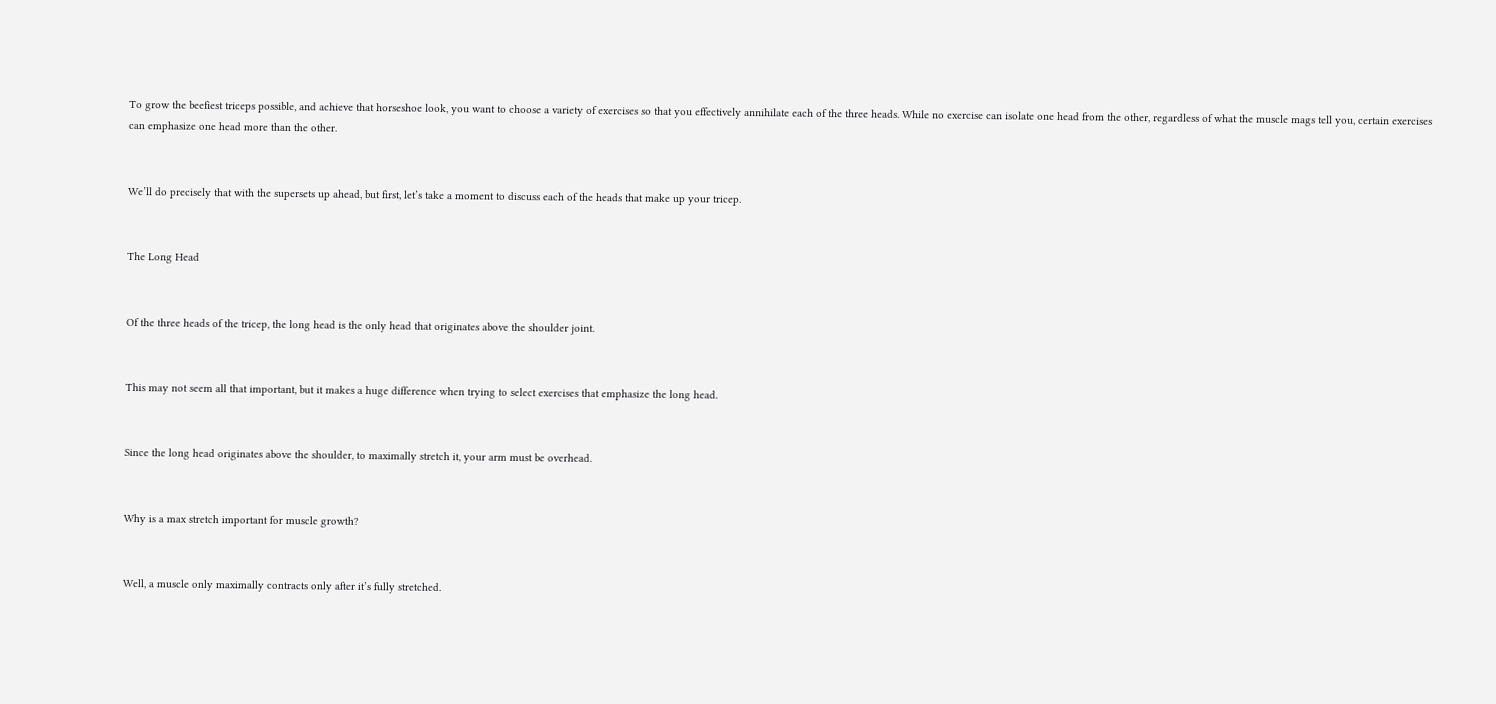To grow the beefiest triceps possible, and achieve that horseshoe look, you want to choose a variety of exercises so that you effectively annihilate each of the three heads. While no exercise can isolate one head from the other, regardless of what the muscle mags tell you, certain exercises can emphasize one head more than the other.


We’ll do precisely that with the supersets up ahead, but first, let’s take a moment to discuss each of the heads that make up your tricep.


The Long Head


Of the three heads of the tricep, the long head is the only head that originates above the shoulder joint.


This may not seem all that important, but it makes a huge difference when trying to select exercises that emphasize the long head.


Since the long head originates above the shoulder, to maximally stretch it, your arm must be overhead.


Why is a max stretch important for muscle growth?


Well, a muscle only maximally contracts only after it’s fully stretched.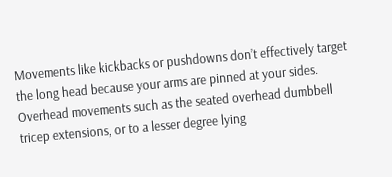Movements like kickbacks or pushdowns don’t effectively target the long head because your arms are pinned at your sides. Overhead movements such as the seated overhead dumbbell tricep extensions, or to a lesser degree lying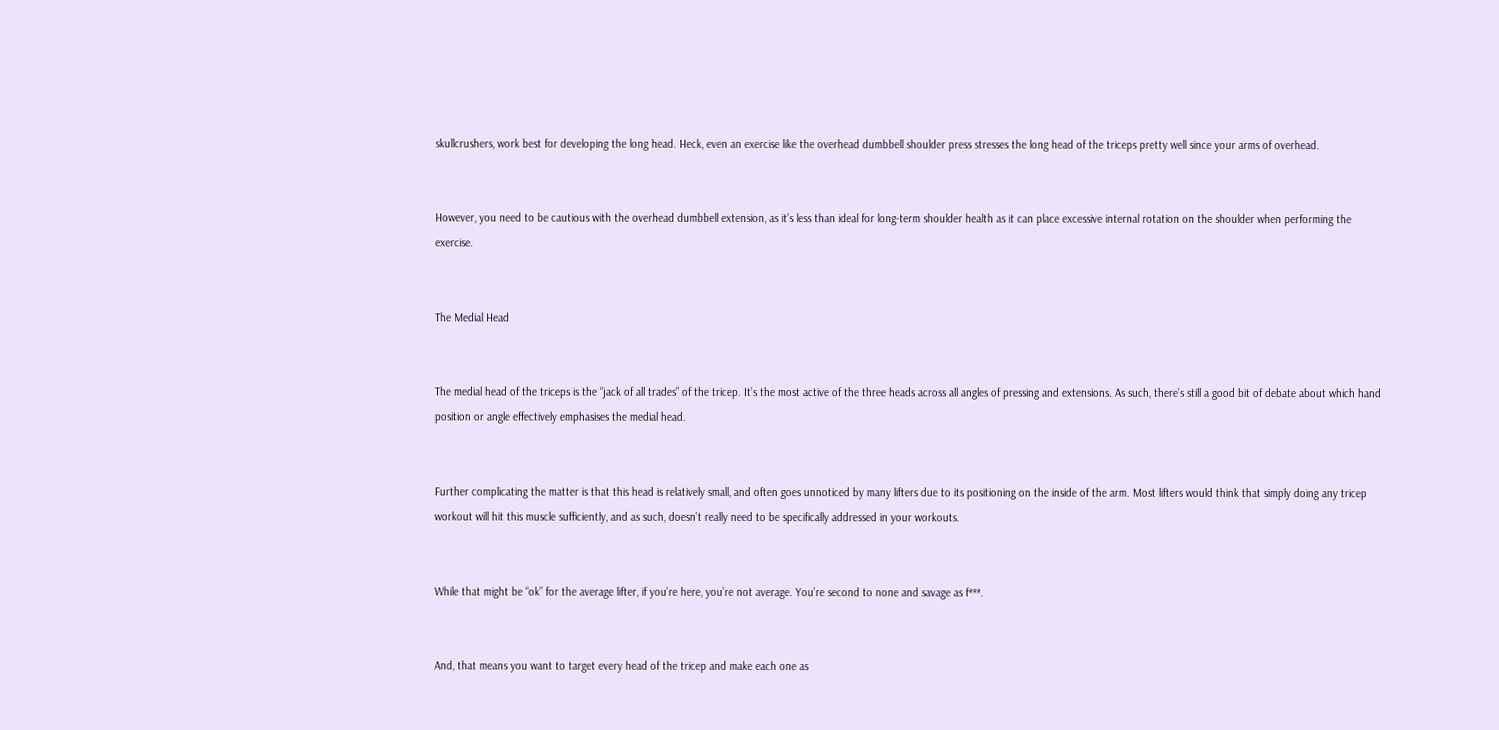skullcrushers, work best for developing the long head. Heck, even an exercise like the overhead dumbbell shoulder press stresses the long head of the triceps pretty well since your arms of overhead.


However, you need to be cautious with the overhead dumbbell extension, as it’s less than ideal for long-term shoulder health as it can place excessive internal rotation on the shoulder when performing the exercise.


The Medial Head


The medial head of the triceps is the “jack of all trades” of the tricep. It’s the most active of the three heads across all angles of pressing and extensions. As such, there’s still a good bit of debate about which hand position or angle effectively emphasises the medial head.


Further complicating the matter is that this head is relatively small, and often goes unnoticed by many lifters due to its positioning on the inside of the arm. Most lifters would think that simply doing any tricep workout will hit this muscle sufficiently, and as such, doesn’t really need to be specifically addressed in your workouts.


While that might be “ok” for the average lifter, if you’re here, you’re not average. You’re second to none and savage as f***.


And, that means you want to target every head of the tricep and make each one as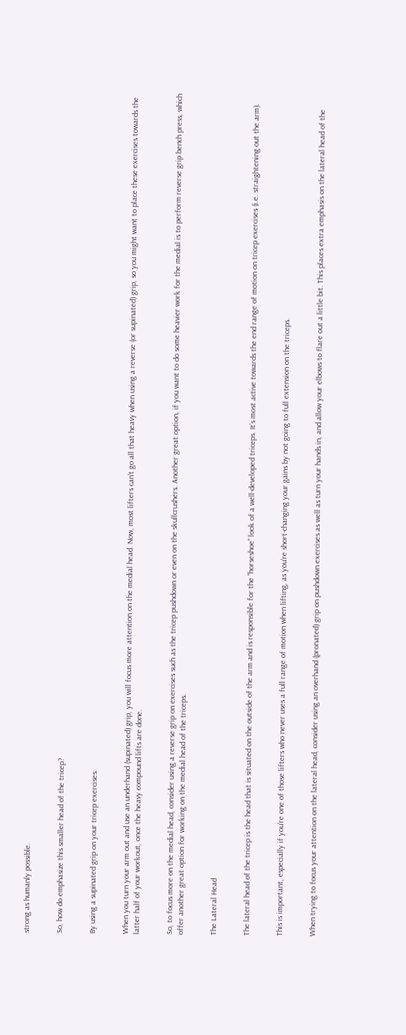strong as humanly possible.


So, how do emphasize this smaller head of the tricep?


By using a supinated grip on your tricep exercises.


When you turn your arm out and use an underhand (supinated) grip, you will focus more attention on the medial head. Now, most lifters can’t go all that heavy when using a reverse (or supinated) grip, so you might want to place these exercises towards the latter half of your workout, once the heavy compound lifts are done.


So, to focus more on the medial head, consider using a reverse grip on exercises such as the tricep pushdown or even on the skullcrushers. Another great option, if you want to do some heavier work for the medial is to perform reverse grip bench press, which offer another great option for working on the medial head of the triceps.


The Lateral Head


The lateral head of the tricep is the head that is situated on the outside of the arm and is responsible for the “horseshoe” look of a well-developed triceps. It’s most active towards the end range of motion on tricep exercises (i.e. straightening out the arm).


This is important, especially if you’re one of those lifters who never uses a full range of motion when lifting, as you’re short-changing your gains by not going to full extension on the triceps.


When trying to focus your attention on the lateral head, consider using an overhand (pronated) grip on pushdown exercises as well as turn your hands in, and allow your elbows to flare out a little bit. This places extra emphasis on the lateral head of the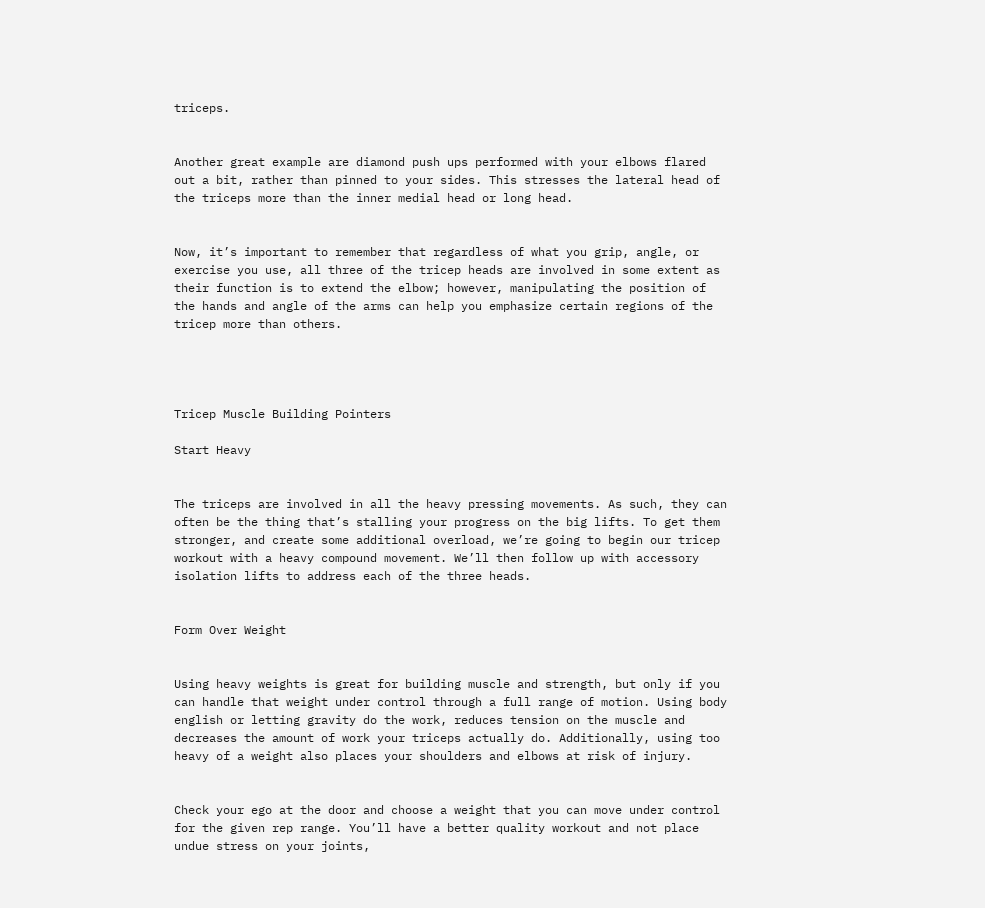triceps.


Another great example are diamond push ups performed with your elbows flared out a bit, rather than pinned to your sides. This stresses the lateral head of the triceps more than the inner medial head or long head.


Now, it’s important to remember that regardless of what you grip, angle, or exercise you use, all three of the tricep heads are involved in some extent as their function is to extend the elbow; however, manipulating the position of the hands and angle of the arms can help you emphasize certain regions of the tricep more than others.




Tricep Muscle Building Pointers

Start Heavy


The triceps are involved in all the heavy pressing movements. As such, they can often be the thing that’s stalling your progress on the big lifts. To get them stronger, and create some additional overload, we’re going to begin our tricep workout with a heavy compound movement. We’ll then follow up with accessory isolation lifts to address each of the three heads.


Form Over Weight


Using heavy weights is great for building muscle and strength, but only if you can handle that weight under control through a full range of motion. Using body english or letting gravity do the work, reduces tension on the muscle and decreases the amount of work your triceps actually do. Additionally, using too heavy of a weight also places your shoulders and elbows at risk of injury.


Check your ego at the door and choose a weight that you can move under control for the given rep range. You’ll have a better quality workout and not place undue stress on your joints,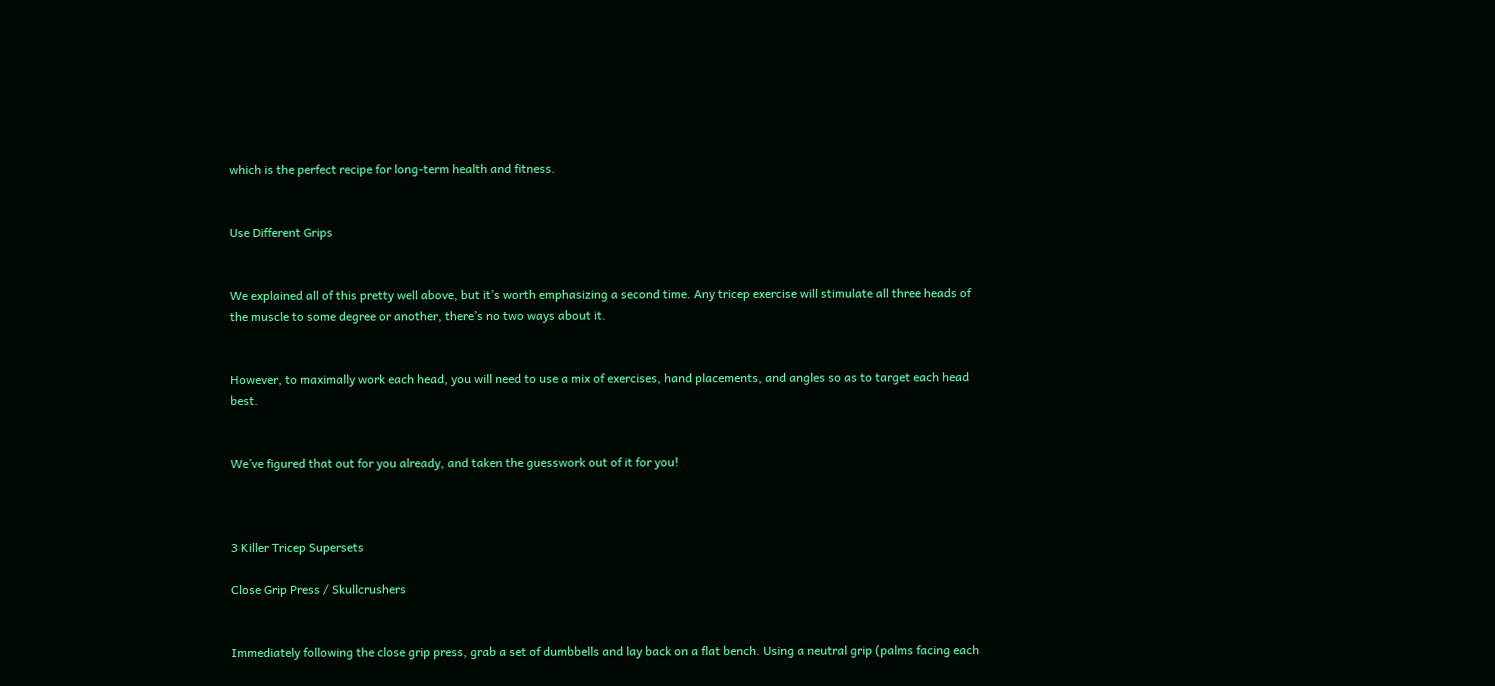which is the perfect recipe for long-term health and fitness.


Use Different Grips


We explained all of this pretty well above, but it’s worth emphasizing a second time. Any tricep exercise will stimulate all three heads of the muscle to some degree or another, there’s no two ways about it.


However, to maximally work each head, you will need to use a mix of exercises, hand placements, and angles so as to target each head best.


We’ve figured that out for you already, and taken the guesswork out of it for you!



3 Killer Tricep Supersets

Close Grip Press / Skullcrushers


Immediately following the close grip press, grab a set of dumbbells and lay back on a flat bench. Using a neutral grip (palms facing each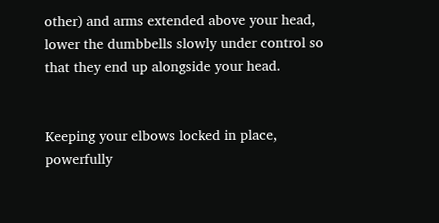other) and arms extended above your head, lower the dumbbells slowly under control so that they end up alongside your head.


Keeping your elbows locked in place, powerfully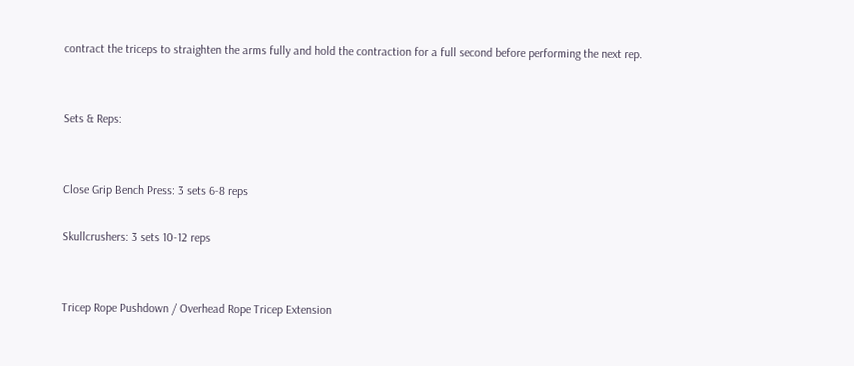contract the triceps to straighten the arms fully and hold the contraction for a full second before performing the next rep.


Sets & Reps:


Close Grip Bench Press: 3 sets 6-8 reps

Skullcrushers: 3 sets 10-12 reps


Tricep Rope Pushdown / Overhead Rope Tricep Extension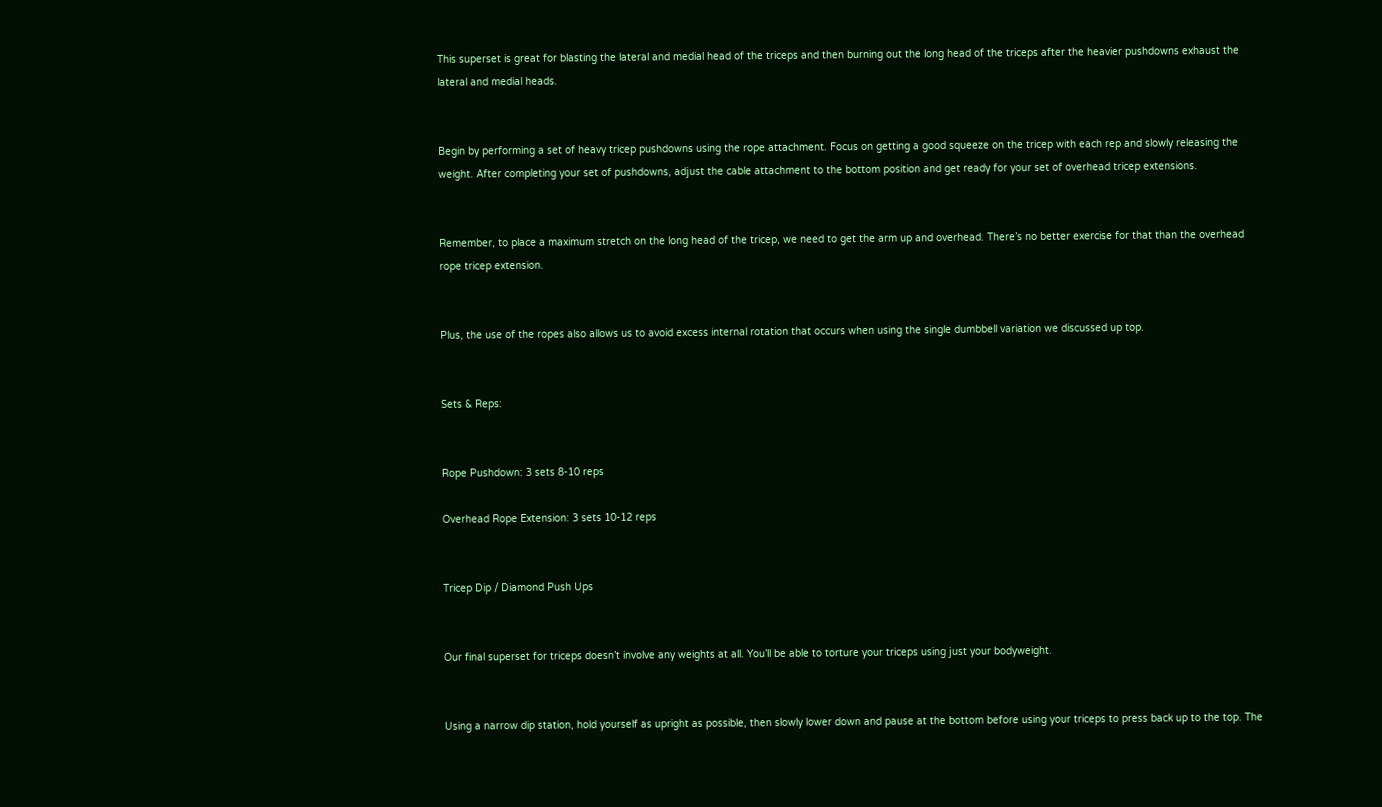This superset is great for blasting the lateral and medial head of the triceps and then burning out the long head of the triceps after the heavier pushdowns exhaust the lateral and medial heads.


Begin by performing a set of heavy tricep pushdowns using the rope attachment. Focus on getting a good squeeze on the tricep with each rep and slowly releasing the weight. After completing your set of pushdowns, adjust the cable attachment to the bottom position and get ready for your set of overhead tricep extensions.


Remember, to place a maximum stretch on the long head of the tricep, we need to get the arm up and overhead. There’s no better exercise for that than the overhead rope tricep extension.


Plus, the use of the ropes also allows us to avoid excess internal rotation that occurs when using the single dumbbell variation we discussed up top.


Sets & Reps:


Rope Pushdown: 3 sets 8-10 reps

Overhead Rope Extension: 3 sets 10-12 reps


Tricep Dip / Diamond Push Ups


Our final superset for triceps doesn’t involve any weights at all. You’ll be able to torture your triceps using just your bodyweight.


Using a narrow dip station, hold yourself as upright as possible, then slowly lower down and pause at the bottom before using your triceps to press back up to the top. The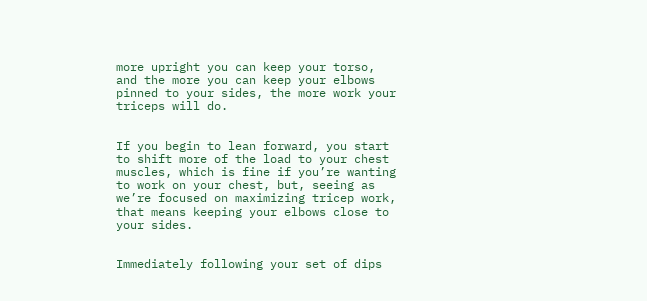more upright you can keep your torso, and the more you can keep your elbows pinned to your sides, the more work your triceps will do.


If you begin to lean forward, you start to shift more of the load to your chest muscles, which is fine if you’re wanting to work on your chest, but, seeing as we’re focused on maximizing tricep work, that means keeping your elbows close to your sides.


Immediately following your set of dips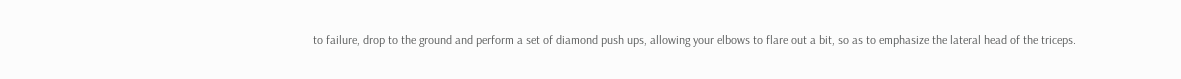to failure, drop to the ground and perform a set of diamond push ups, allowing your elbows to flare out a bit, so as to emphasize the lateral head of the triceps.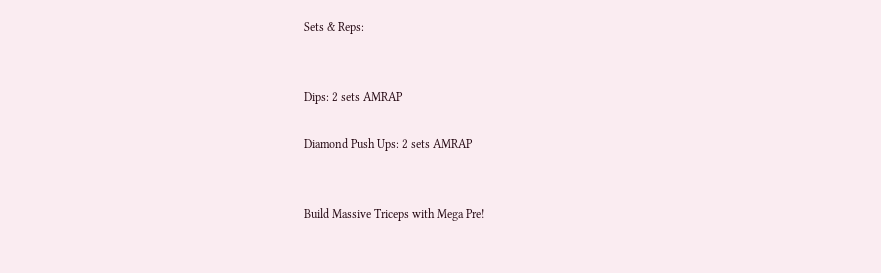Sets & Reps:


Dips: 2 sets AMRAP

Diamond Push Ups: 2 sets AMRAP


Build Massive Triceps with Mega Pre!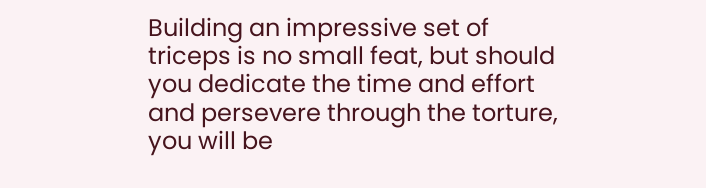Building an impressive set of triceps is no small feat, but should you dedicate the time and effort and persevere through the torture, you will be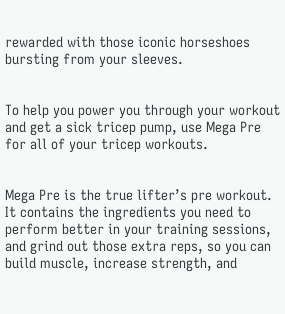rewarded with those iconic horseshoes bursting from your sleeves.


To help you power you through your workout and get a sick tricep pump, use Mega Pre for all of your tricep workouts.


Mega Pre is the true lifter’s pre workout. It contains the ingredients you need to perform better in your training sessions, and grind out those extra reps, so you can build muscle, increase strength, and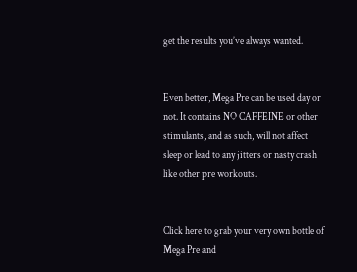get the results you’ve always wanted.


Even better, Mega Pre can be used day or not. It contains NO CAFFEINE or other stimulants, and as such, will not affect sleep or lead to any jitters or nasty crash like other pre workouts.


Click here to grab your very own bottle of Mega Pre and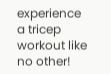experience a tricep workout like no other!